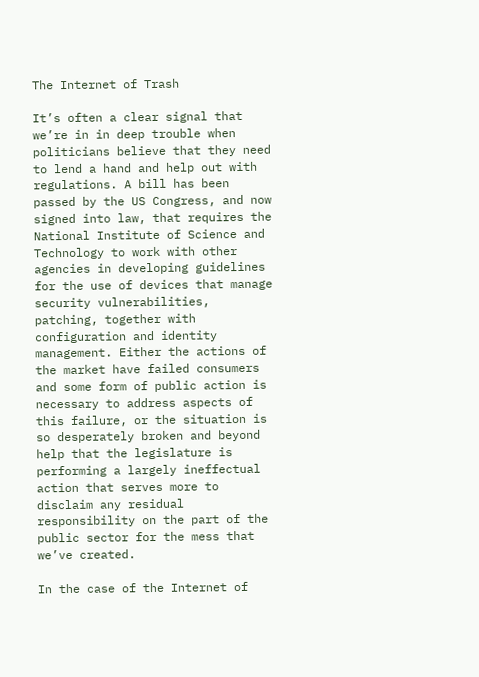The Internet of Trash

It’s often a clear signal that we’re in in deep trouble when politicians believe that they need to lend a hand and help out with regulations. A bill has been passed by the US Congress, and now signed into law, that requires the National Institute of Science and Technology to work with other agencies in developing guidelines for the use of devices that manage security vulnerabilities, patching, together with configuration and identity management. Either the actions of the market have failed consumers and some form of public action is necessary to address aspects of this failure, or the situation is so desperately broken and beyond help that the legislature is performing a largely ineffectual action that serves more to disclaim any residual responsibility on the part of the public sector for the mess that we’ve created.

In the case of the Internet of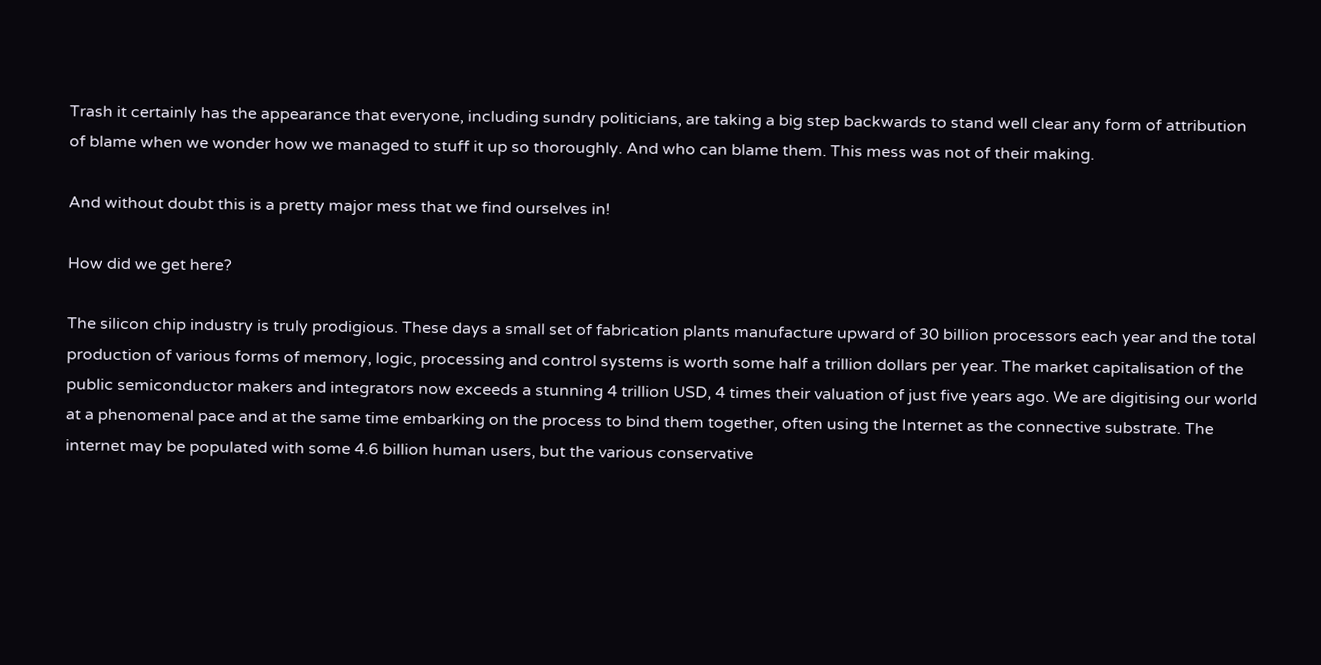Trash it certainly has the appearance that everyone, including sundry politicians, are taking a big step backwards to stand well clear any form of attribution of blame when we wonder how we managed to stuff it up so thoroughly. And who can blame them. This mess was not of their making.

And without doubt this is a pretty major mess that we find ourselves in!

How did we get here?

The silicon chip industry is truly prodigious. These days a small set of fabrication plants manufacture upward of 30 billion processors each year and the total production of various forms of memory, logic, processing and control systems is worth some half a trillion dollars per year. The market capitalisation of the public semiconductor makers and integrators now exceeds a stunning 4 trillion USD, 4 times their valuation of just five years ago. We are digitising our world at a phenomenal pace and at the same time embarking on the process to bind them together, often using the Internet as the connective substrate. The internet may be populated with some 4.6 billion human users, but the various conservative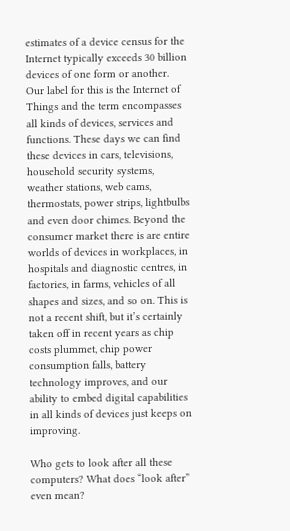estimates of a device census for the Internet typically exceeds 30 billion devices of one form or another. Our label for this is the Internet of Things and the term encompasses all kinds of devices, services and functions. These days we can find these devices in cars, televisions, household security systems, weather stations, web cams, thermostats, power strips, lightbulbs and even door chimes. Beyond the consumer market there is are entire worlds of devices in workplaces, in hospitals and diagnostic centres, in factories, in farms, vehicles of all shapes and sizes, and so on. This is not a recent shift, but it’s certainly taken off in recent years as chip costs plummet, chip power consumption falls, battery technology improves, and our ability to embed digital capabilities in all kinds of devices just keeps on improving.

Who gets to look after all these computers? What does “look after” even mean?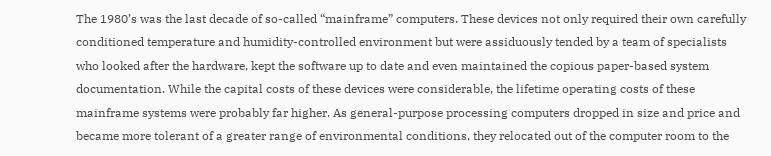The 1980’s was the last decade of so-called “mainframe” computers. These devices not only required their own carefully conditioned temperature and humidity-controlled environment but were assiduously tended by a team of specialists who looked after the hardware, kept the software up to date and even maintained the copious paper-based system documentation. While the capital costs of these devices were considerable, the lifetime operating costs of these mainframe systems were probably far higher. As general-purpose processing computers dropped in size and price and became more tolerant of a greater range of environmental conditions, they relocated out of the computer room to the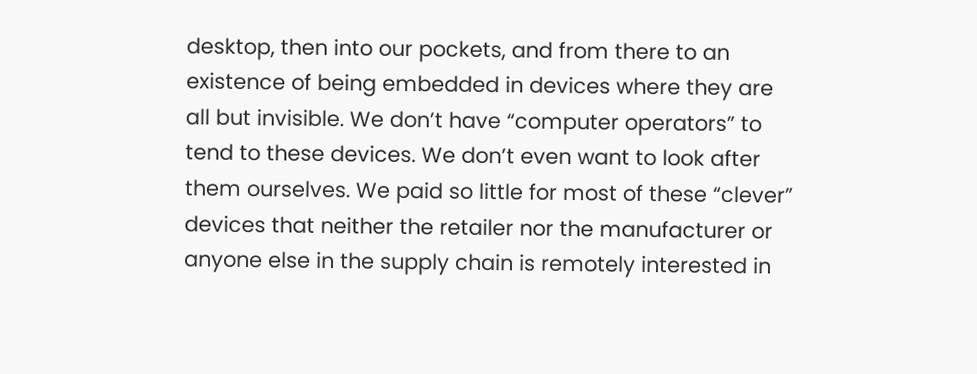desktop, then into our pockets, and from there to an existence of being embedded in devices where they are all but invisible. We don’t have “computer operators” to tend to these devices. We don’t even want to look after them ourselves. We paid so little for most of these “clever” devices that neither the retailer nor the manufacturer or anyone else in the supply chain is remotely interested in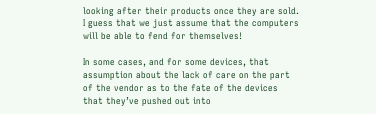looking after their products once they are sold. I guess that we just assume that the computers will be able to fend for themselves!

In some cases, and for some devices, that assumption about the lack of care on the part of the vendor as to the fate of the devices that they’ve pushed out into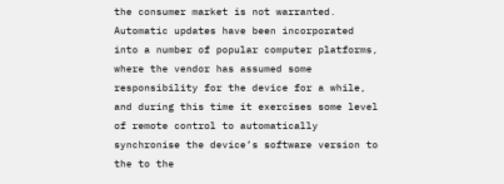the consumer market is not warranted. Automatic updates have been incorporated into a number of popular computer platforms, where the vendor has assumed some responsibility for the device for a while, and during this time it exercises some level of remote control to automatically synchronise the device’s software version to the to the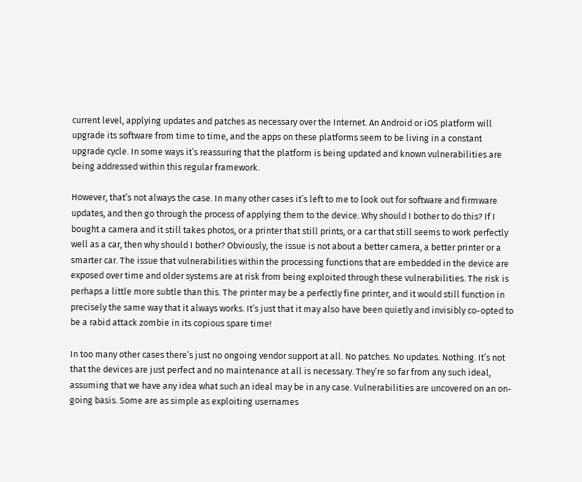current level, applying updates and patches as necessary over the Internet. An Android or iOS platform will upgrade its software from time to time, and the apps on these platforms seem to be living in a constant upgrade cycle. In some ways it’s reassuring that the platform is being updated and known vulnerabilities are being addressed within this regular framework.

However, that’s not always the case. In many other cases it’s left to me to look out for software and firmware updates, and then go through the process of applying them to the device. Why should I bother to do this? If I bought a camera and it still takes photos, or a printer that still prints, or a car that still seems to work perfectly well as a car, then why should I bother? Obviously, the issue is not about a better camera, a better printer or a smarter car. The issue that vulnerabilities within the processing functions that are embedded in the device are exposed over time and older systems are at risk from being exploited through these vulnerabilities. The risk is perhaps a little more subtle than this. The printer may be a perfectly fine printer, and it would still function in precisely the same way that it always works. It’s just that it may also have been quietly and invisibly co-opted to be a rabid attack zombie in its copious spare time!

In too many other cases there’s just no ongoing vendor support at all. No patches. No updates. Nothing. It’s not that the devices are just perfect and no maintenance at all is necessary. They’re so far from any such ideal, assuming that we have any idea what such an ideal may be in any case. Vulnerabilities are uncovered on an on-going basis. Some are as simple as exploiting usernames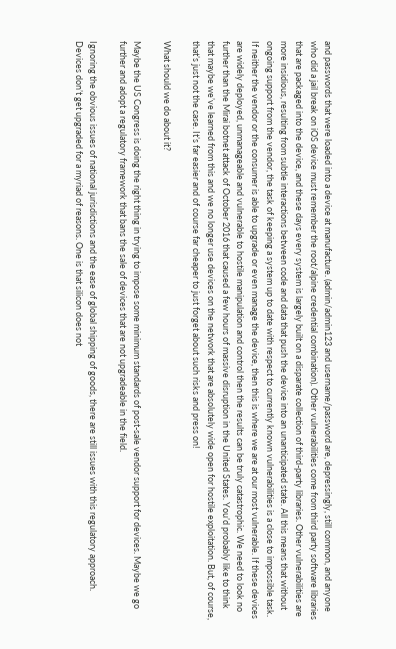and passwords that were loaded into a device at manufacture. (admin/admin123 and username/password are, depressingly, still common, and anyone who did a jail break on iOS device must remember the root/alpine credential combination). Other vulnerabilities come from third party software libraries that are packaged into the device, and these days every system is largely built on a disparate collection of third-party libraries. Other vulnerabilities are more insidious, resulting from subtle interactions between code and data that push the device into an unanticipated state. All this means that without ongoing support from the vendor, the task of keeping a system up to date with respect to currently known vulnerabilities is a close to impossible task. If neither the vendor or the consumer is able to upgrade or even manage the device, then this is where we are at our most vulnerable. If these devices are widely deployed, unmanageable and vulnerable to hostile manipulation and control then the results can be truly catastrophic. We need to look no further than the Mirai botnet attack of October 2016 that caused a few hours of massive disruption in the United States. You’d probably like to think that maybe we’ve learned from this and we no longer use devices on the network that are absolutely wide open for hostile exploitation. But, of course, that’s just not the case. It’s far easier and of course far cheaper to just forget about such risks and press on!

What should we do about it?

Maybe the US Congress is doing the right thing in trying to impose some minimum standards of post-sale vendor support for devices. Maybe we go further and adopt a regulatory framework that bans the sale of devices that are not upgradeable in the field.

Ignoring the obvious issues of national jurisdictions and the ease of global shipping of goods, there are still issues with this regulatory approach. Devices don’t get upgraded for a myriad of reasons. One is that silicon does not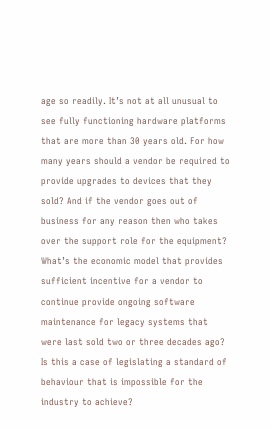age so readily. It’s not at all unusual to see fully functioning hardware platforms that are more than 30 years old. For how many years should a vendor be required to provide upgrades to devices that they sold? And if the vendor goes out of business for any reason then who takes over the support role for the equipment? What’s the economic model that provides sufficient incentive for a vendor to continue provide ongoing software maintenance for legacy systems that were last sold two or three decades ago? Is this a case of legislating a standard of behaviour that is impossible for the industry to achieve?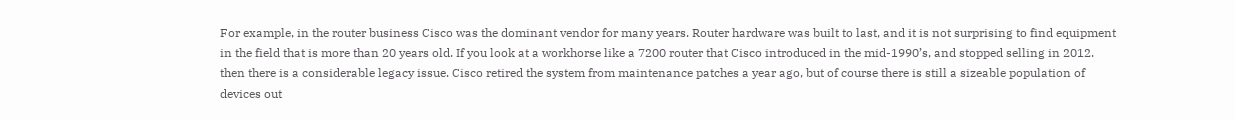For example, in the router business Cisco was the dominant vendor for many years. Router hardware was built to last, and it is not surprising to find equipment in the field that is more than 20 years old. If you look at a workhorse like a 7200 router that Cisco introduced in the mid-1990’s, and stopped selling in 2012. then there is a considerable legacy issue. Cisco retired the system from maintenance patches a year ago, but of course there is still a sizeable population of devices out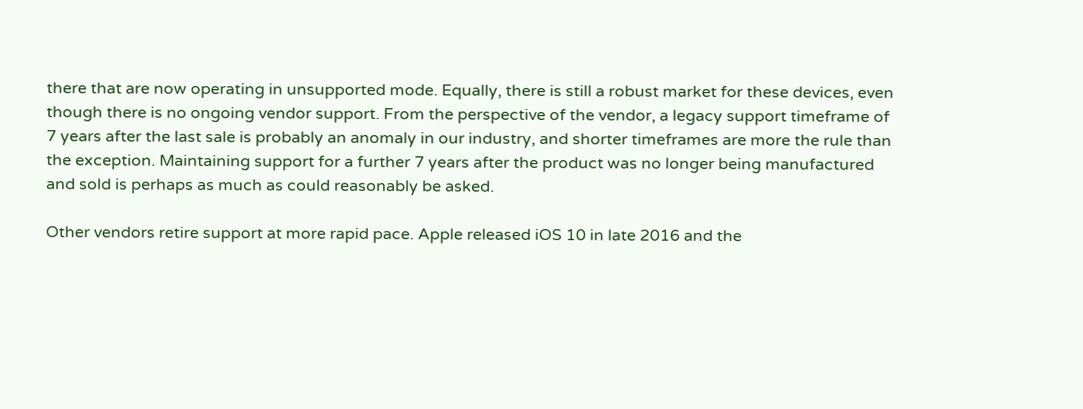there that are now operating in unsupported mode. Equally, there is still a robust market for these devices, even though there is no ongoing vendor support. From the perspective of the vendor, a legacy support timeframe of 7 years after the last sale is probably an anomaly in our industry, and shorter timeframes are more the rule than the exception. Maintaining support for a further 7 years after the product was no longer being manufactured and sold is perhaps as much as could reasonably be asked.

Other vendors retire support at more rapid pace. Apple released iOS 10 in late 2016 and the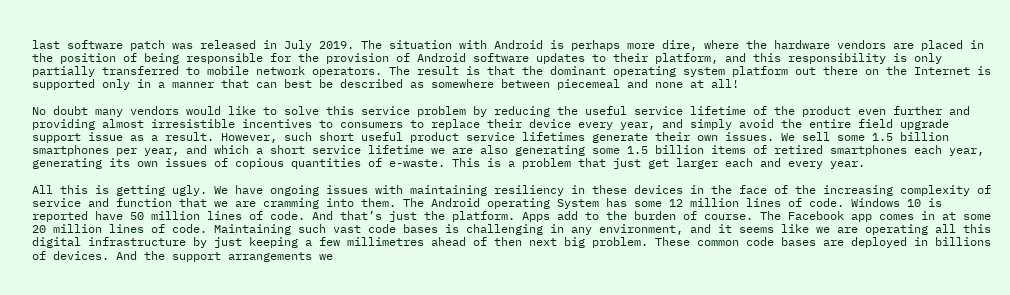last software patch was released in July 2019. The situation with Android is perhaps more dire, where the hardware vendors are placed in the position of being responsible for the provision of Android software updates to their platform, and this responsibility is only partially transferred to mobile network operators. The result is that the dominant operating system platform out there on the Internet is supported only in a manner that can best be described as somewhere between piecemeal and none at all!

No doubt many vendors would like to solve this service problem by reducing the useful service lifetime of the product even further and providing almost irresistible incentives to consumers to replace their device every year, and simply avoid the entire field upgrade support issue as a result. However, such short useful product service lifetimes generate their own issues. We sell some 1.5 billion smartphones per year, and which a short service lifetime we are also generating some 1.5 billion items of retired smartphones each year, generating its own issues of copious quantities of e-waste. This is a problem that just get larger each and every year.

All this is getting ugly. We have ongoing issues with maintaining resiliency in these devices in the face of the increasing complexity of service and function that we are cramming into them. The Android operating System has some 12 million lines of code. Windows 10 is reported have 50 million lines of code. And that’s just the platform. Apps add to the burden of course. The Facebook app comes in at some 20 million lines of code. Maintaining such vast code bases is challenging in any environment, and it seems like we are operating all this digital infrastructure by just keeping a few millimetres ahead of then next big problem. These common code bases are deployed in billions of devices. And the support arrangements we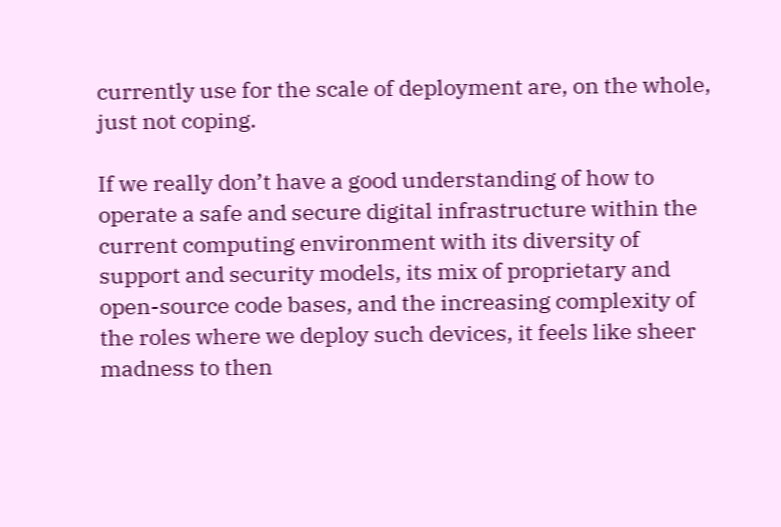currently use for the scale of deployment are, on the whole, just not coping.

If we really don’t have a good understanding of how to operate a safe and secure digital infrastructure within the current computing environment with its diversity of support and security models, its mix of proprietary and open-source code bases, and the increasing complexity of the roles where we deploy such devices, it feels like sheer madness to then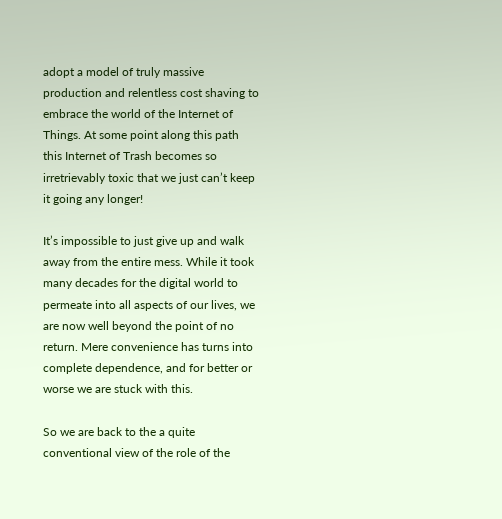adopt a model of truly massive production and relentless cost shaving to embrace the world of the Internet of Things. At some point along this path this Internet of Trash becomes so irretrievably toxic that we just can’t keep it going any longer!

It’s impossible to just give up and walk away from the entire mess. While it took many decades for the digital world to permeate into all aspects of our lives, we are now well beyond the point of no return. Mere convenience has turns into complete dependence, and for better or worse we are stuck with this.

So we are back to the a quite conventional view of the role of the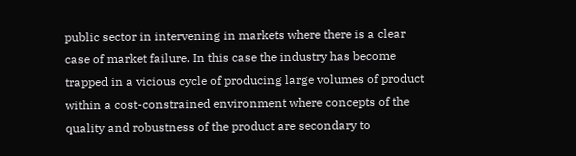public sector in intervening in markets where there is a clear case of market failure. In this case the industry has become trapped in a vicious cycle of producing large volumes of product within a cost-constrained environment where concepts of the quality and robustness of the product are secondary to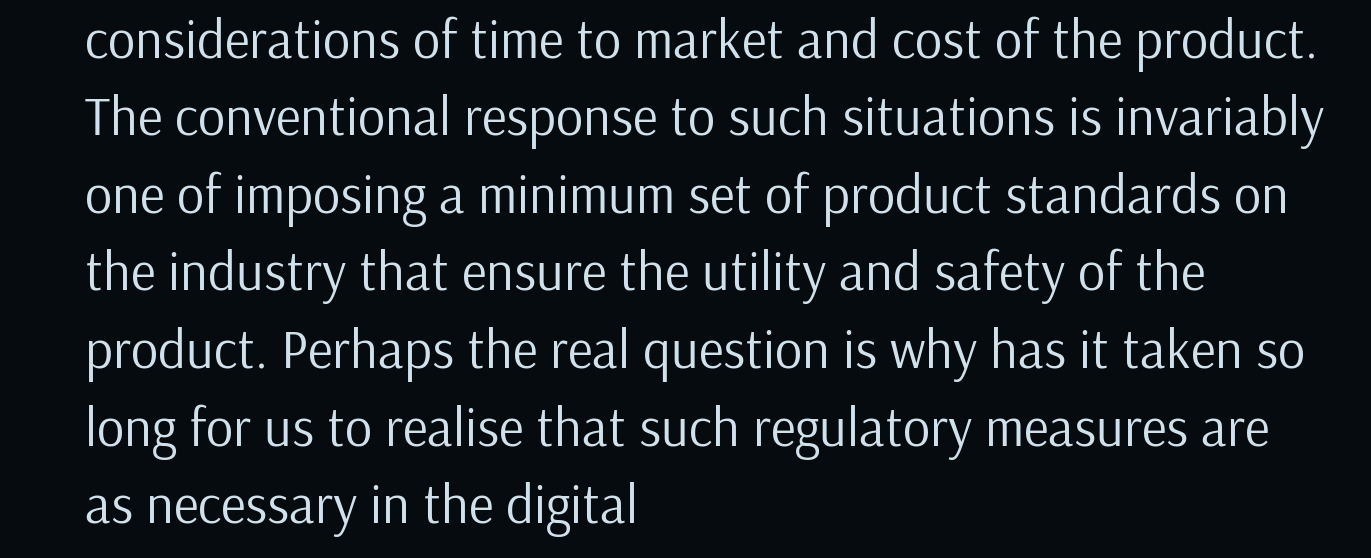considerations of time to market and cost of the product. The conventional response to such situations is invariably one of imposing a minimum set of product standards on the industry that ensure the utility and safety of the product. Perhaps the real question is why has it taken so long for us to realise that such regulatory measures are as necessary in the digital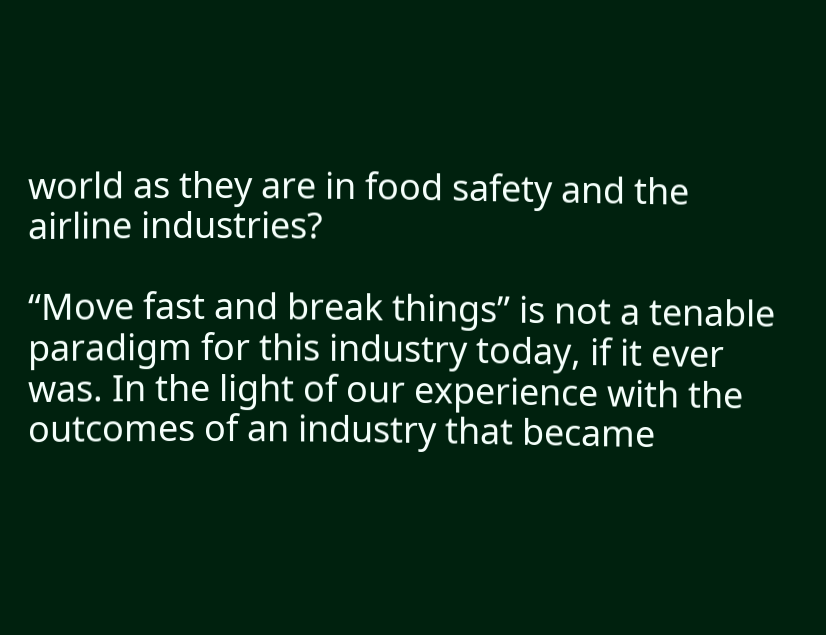world as they are in food safety and the airline industries?

“Move fast and break things” is not a tenable paradigm for this industry today, if it ever was. In the light of our experience with the outcomes of an industry that became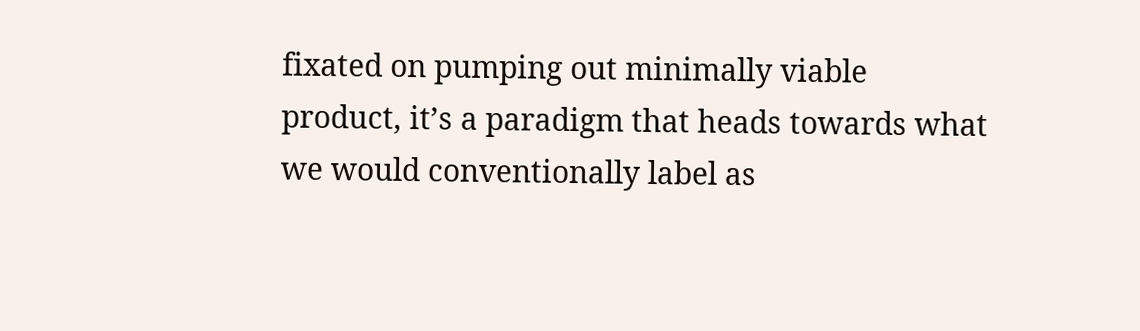fixated on pumping out minimally viable product, it’s a paradigm that heads towards what we would conventionally label as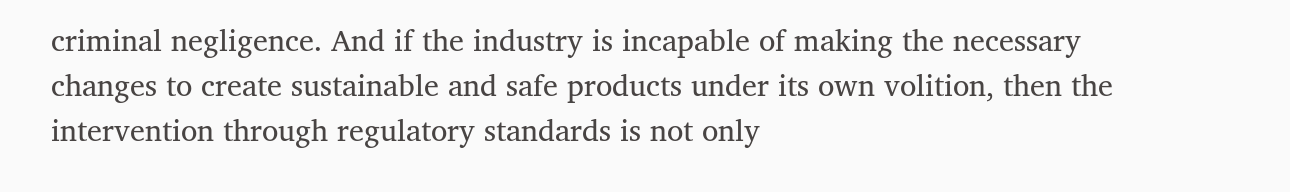criminal negligence. And if the industry is incapable of making the necessary changes to create sustainable and safe products under its own volition, then the intervention through regulatory standards is not only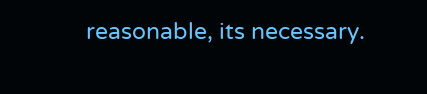reasonable, its necessary.